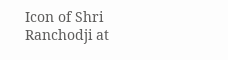Icon of Shri Ranchodji at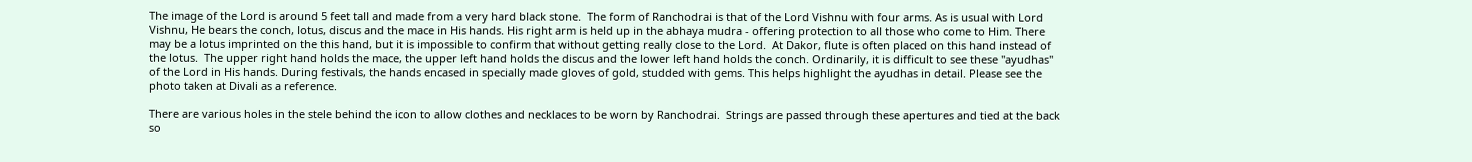The image of the Lord is around 5 feet tall and made from a very hard black stone.  The form of Ranchodrai is that of the Lord Vishnu with four arms. As is usual with Lord Vishnu, He bears the conch, lotus, discus and the mace in His hands. His right arm is held up in the abhaya mudra - offering protection to all those who come to Him. There may be a lotus imprinted on the this hand, but it is impossible to confirm that without getting really close to the Lord.  At Dakor, flute is often placed on this hand instead of the lotus.  The upper right hand holds the mace, the upper left hand holds the discus and the lower left hand holds the conch. Ordinarily, it is difficult to see these "ayudhas" of the Lord in His hands. During festivals, the hands encased in specially made gloves of gold, studded with gems. This helps highlight the ayudhas in detail. Please see the photo taken at Divali as a reference.

There are various holes in the stele behind the icon to allow clothes and necklaces to be worn by Ranchodrai.  Strings are passed through these apertures and tied at the back so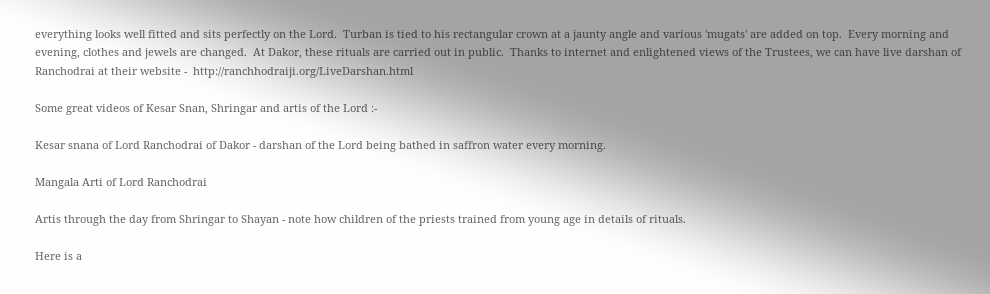everything looks well fitted and sits perfectly on the Lord.  Turban is tied to his rectangular crown at a jaunty angle and various 'mugats' are added on top.  Every morning and evening, clothes and jewels are changed.  At Dakor, these rituals are carried out in public.  Thanks to internet and enlightened views of the Trustees, we can have live darshan of Ranchodrai at their website -  http://ranchhodraiji.org/LiveDarshan.html

Some great videos of Kesar Snan, Shringar and artis of the Lord :-

Kesar snana of Lord Ranchodrai of Dakor - darshan of the Lord being bathed in saffron water every morning.

Mangala Arti of Lord Ranchodrai

Artis through the day from Shringar to Shayan - note how children of the priests trained from young age in details of rituals.

Here is a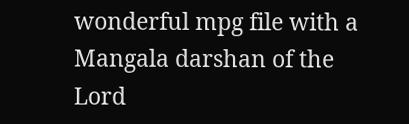wonderful mpg file with a Mangala darshan of the Lord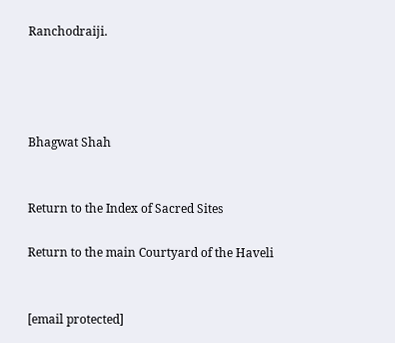Ranchodraiji.




Bhagwat Shah


Return to the Index of Sacred Sites

Return to the main Courtyard of the Haveli


[email protected]